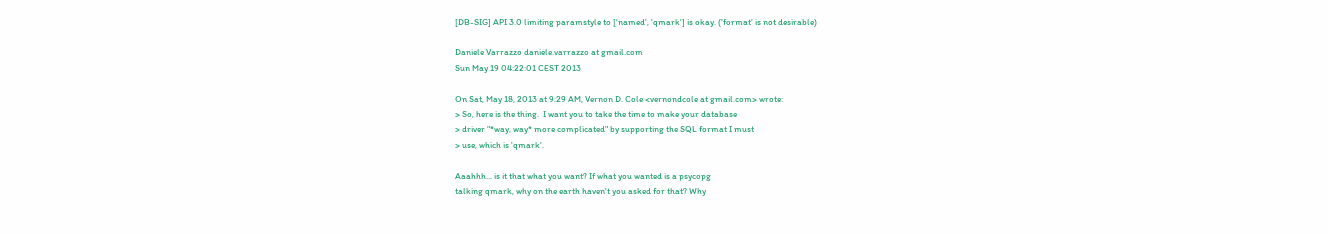[DB-SIG] API 3.0 limiting paramstyle to ['named', 'qmark'] is okay. ('format' is not desirable)

Daniele Varrazzo daniele.varrazzo at gmail.com
Sun May 19 04:22:01 CEST 2013

On Sat, May 18, 2013 at 9:29 AM, Vernon D. Cole <vernondcole at gmail.com> wrote:
> So, here is the thing.  I want you to take the time to make your database
> driver "*way, way* more complicated" by supporting the SQL format I must
> use, which is 'qmark'.

Aaahhh... is it that what you want? If what you wanted is a psycopg
talking qmark, why on the earth haven't you asked for that? Why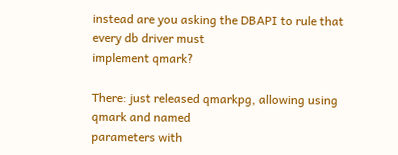instead are you asking the DBAPI to rule that every db driver must
implement qmark?

There: just released qmarkpg, allowing using qmark and named
parameters with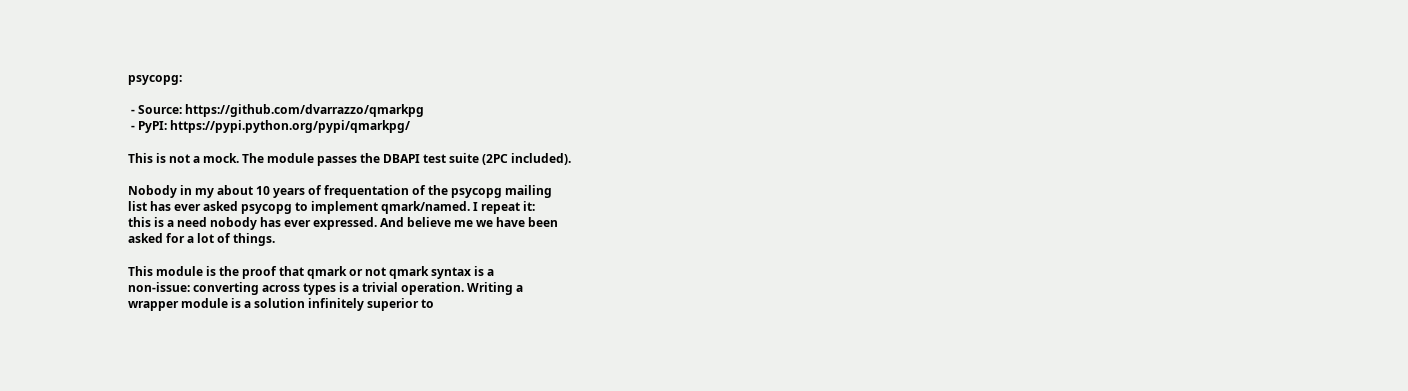psycopg:

 - Source: https://github.com/dvarrazzo/qmarkpg
 - PyPI: https://pypi.python.org/pypi/qmarkpg/

This is not a mock. The module passes the DBAPI test suite (2PC included).

Nobody in my about 10 years of frequentation of the psycopg mailing
list has ever asked psycopg to implement qmark/named. I repeat it:
this is a need nobody has ever expressed. And believe me we have been
asked for a lot of things.

This module is the proof that qmark or not qmark syntax is a
non-issue: converting across types is a trivial operation. Writing a
wrapper module is a solution infinitely superior to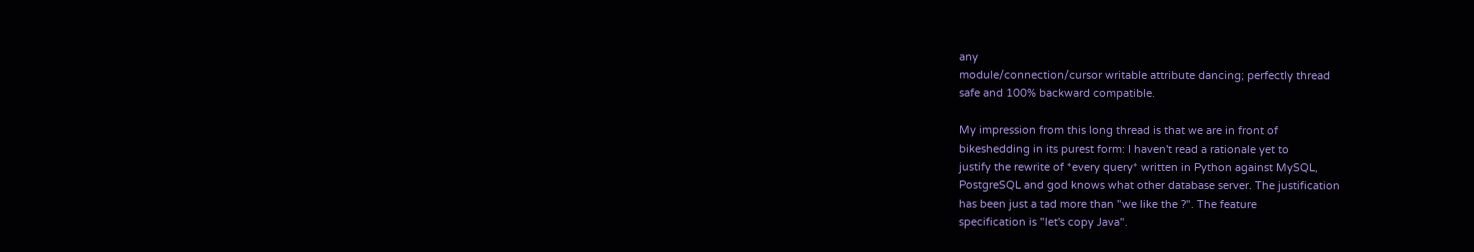any
module/connection/cursor writable attribute dancing; perfectly thread
safe and 100% backward compatible.

My impression from this long thread is that we are in front of
bikeshedding in its purest form: I haven't read a rationale yet to
justify the rewrite of *every query* written in Python against MySQL,
PostgreSQL and god knows what other database server. The justification
has been just a tad more than "we like the ?". The feature
specification is "let's copy Java".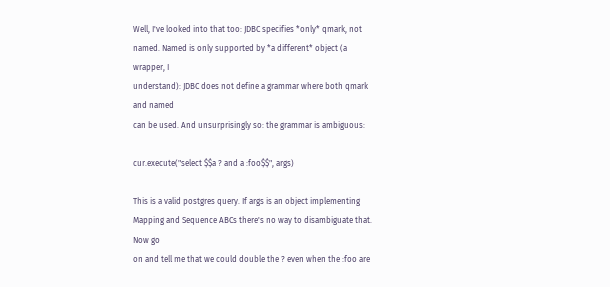Well, I've looked into that too: JDBC specifies *only* qmark, not
named. Named is only supported by *a different* object (a wrapper, I
understand): JDBC does not define a grammar where both qmark and named
can be used. And unsurprisingly so: the grammar is ambiguous:

cur.execute("select $$a ? and a :foo$$", args)

This is a valid postgres query. If args is an object implementing
Mapping and Sequence ABCs there's no way to disambiguate that. Now go
on and tell me that we could double the ? even when the :foo are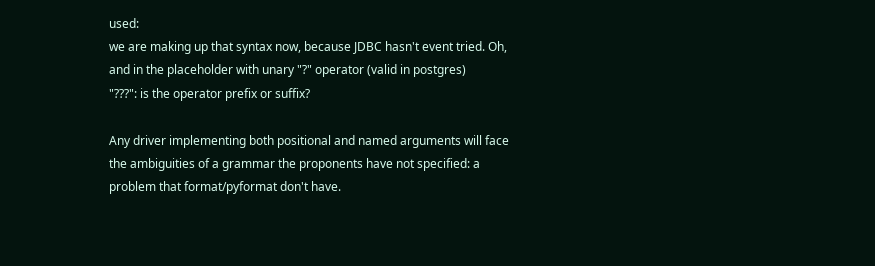used:
we are making up that syntax now, because JDBC hasn't event tried. Oh,
and in the placeholder with unary "?" operator (valid in postgres)
"???": is the operator prefix or suffix?

Any driver implementing both positional and named arguments will face
the ambiguities of a grammar the proponents have not specified: a
problem that format/pyformat don't have.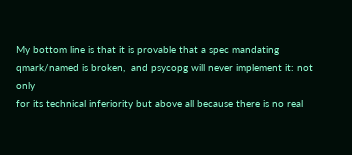My bottom line is that it is provable that a spec mandating
qmark/named is broken,  and psycopg will never implement it: not only
for its technical inferiority but above all because there is no real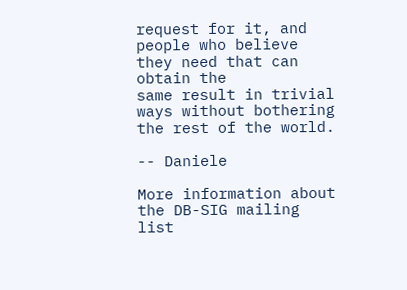request for it, and people who believe they need that can obtain the
same result in trivial ways without bothering the rest of the world.

-- Daniele

More information about the DB-SIG mailing list